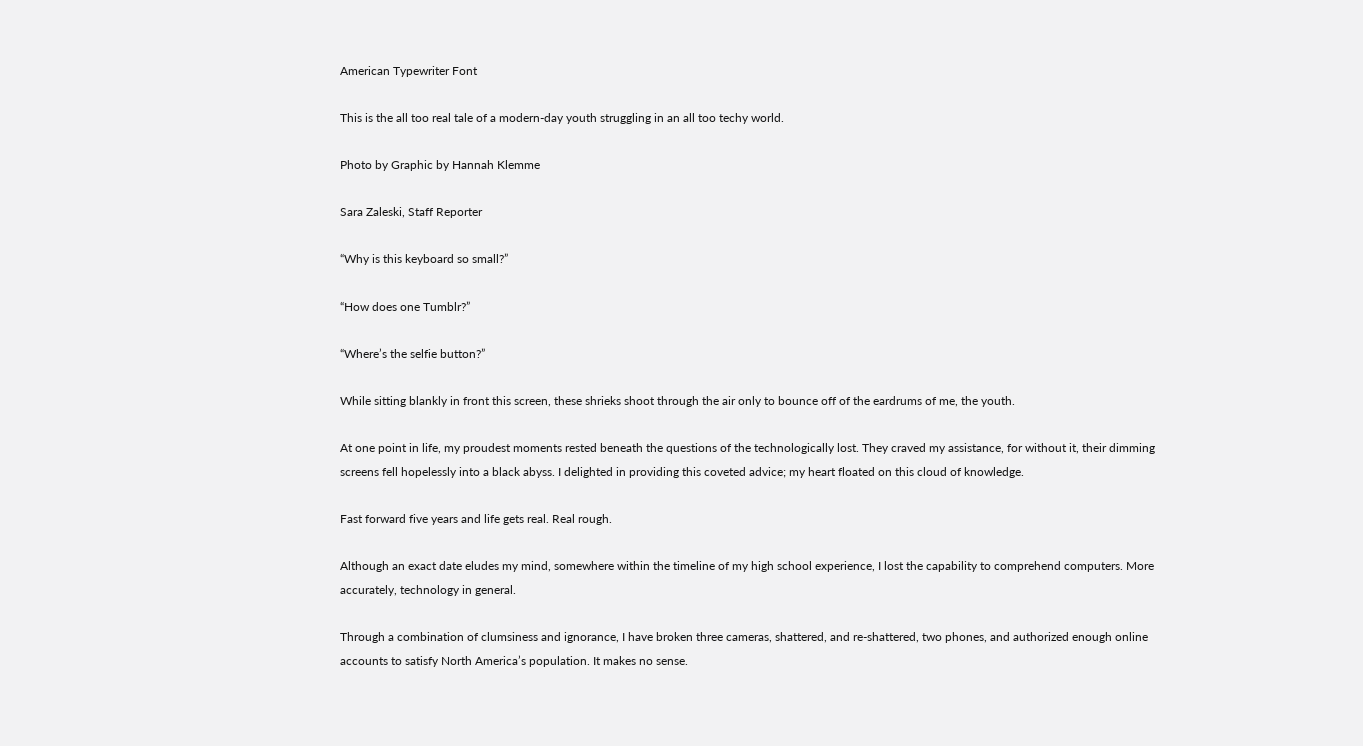American Typewriter Font

This is the all too real tale of a modern-day youth struggling in an all too techy world.

Photo by Graphic by Hannah Klemme

Sara Zaleski, Staff Reporter

“Why is this keyboard so small?”

“How does one Tumblr?”

“Where’s the selfie button?”

While sitting blankly in front this screen, these shrieks shoot through the air only to bounce off of the eardrums of me, the youth.

At one point in life, my proudest moments rested beneath the questions of the technologically lost. They craved my assistance, for without it, their dimming screens fell hopelessly into a black abyss. I delighted in providing this coveted advice; my heart floated on this cloud of knowledge.

Fast forward five years and life gets real. Real rough.

Although an exact date eludes my mind, somewhere within the timeline of my high school experience, I lost the capability to comprehend computers. More accurately, technology in general.

Through a combination of clumsiness and ignorance, I have broken three cameras, shattered, and re-shattered, two phones, and authorized enough online accounts to satisfy North America’s population. It makes no sense.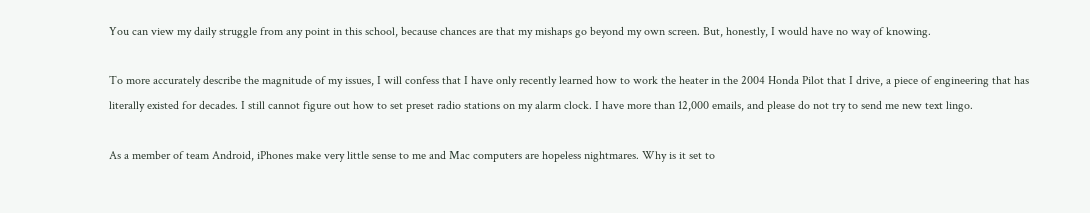You can view my daily struggle from any point in this school, because chances are that my mishaps go beyond my own screen. But, honestly, I would have no way of knowing.

To more accurately describe the magnitude of my issues, I will confess that I have only recently learned how to work the heater in the 2004 Honda Pilot that I drive, a piece of engineering that has literally existed for decades. I still cannot figure out how to set preset radio stations on my alarm clock. I have more than 12,000 emails, and please do not try to send me new text lingo.

As a member of team Android, iPhones make very little sense to me and Mac computers are hopeless nightmares. Why is it set to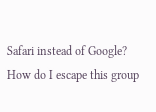Safari instead of Google? How do I escape this group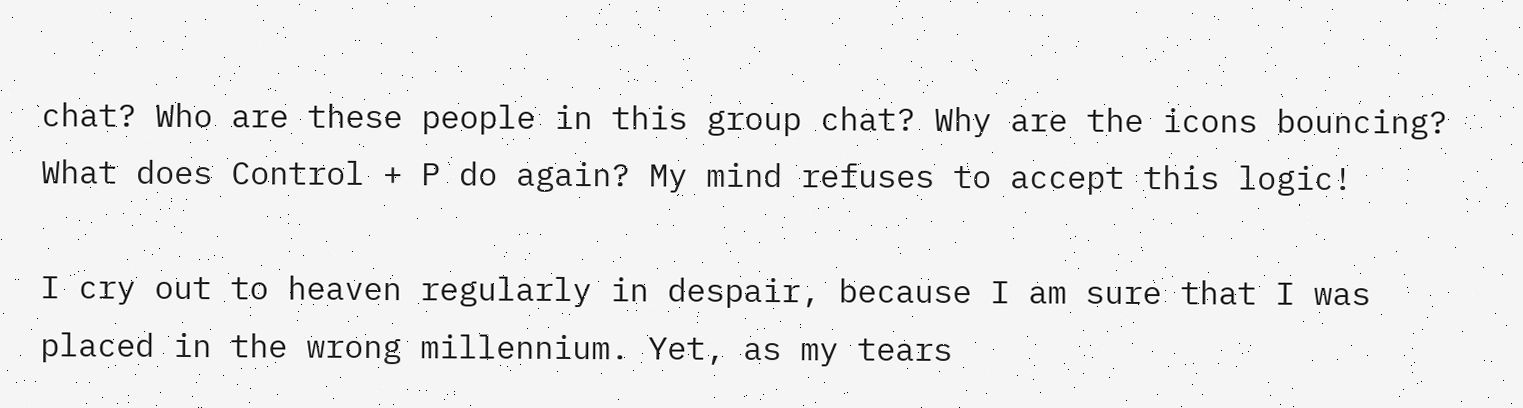chat? Who are these people in this group chat? Why are the icons bouncing? What does Control + P do again? My mind refuses to accept this logic!

I cry out to heaven regularly in despair, because I am sure that I was placed in the wrong millennium. Yet, as my tears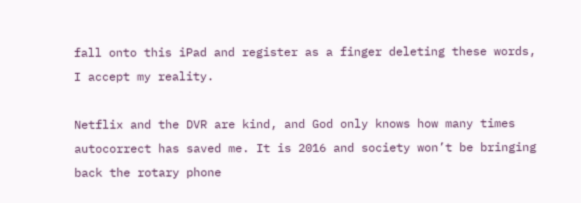fall onto this iPad and register as a finger deleting these words, I accept my reality.

Netflix and the DVR are kind, and God only knows how many times autocorrect has saved me. It is 2016 and society won’t be bringing back the rotary phone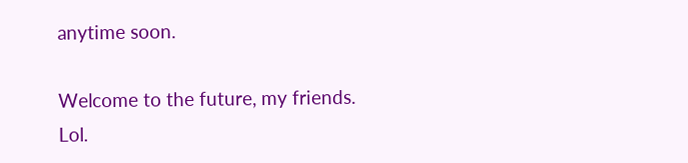anytime soon.

Welcome to the future, my friends. Lol.